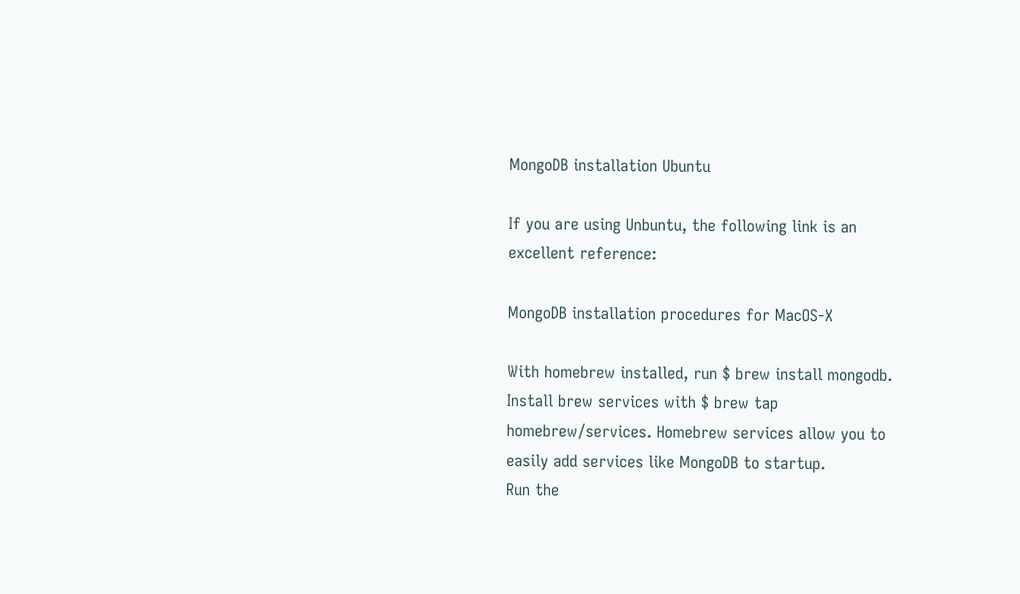MongoDB installation Ubuntu

If you are using Unbuntu, the following link is an excellent reference:

MongoDB installation procedures for MacOS-X

With homebrew installed, run $ brew install mongodb. Install brew services with $ brew tap homebrew/services. Homebrew services allow you to easily add services like MongoDB to startup.
Run the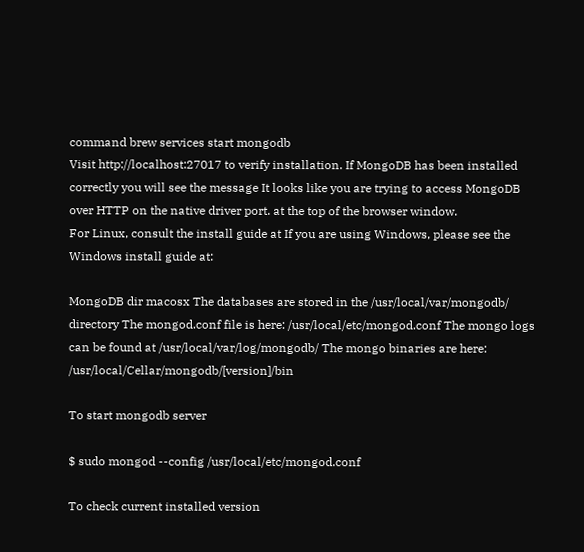command brew services start mongodb
Visit http://localhost:27017 to verify installation. If MongoDB has been installed correctly you will see the message It looks like you are trying to access MongoDB over HTTP on the native driver port. at the top of the browser window.
For Linux, consult the install guide at If you are using Windows, please see the Windows install guide at:

MongoDB dir macosx The databases are stored in the /usr/local/var/mongodb/ directory The mongod.conf file is here: /usr/local/etc/mongod.conf The mongo logs can be found at /usr/local/var/log/mongodb/ The mongo binaries are here: /usr/local/Cellar/mongodb/[version]/bin

To start mongodb server

$ sudo mongod --config /usr/local/etc/mongod.conf

To check current installed version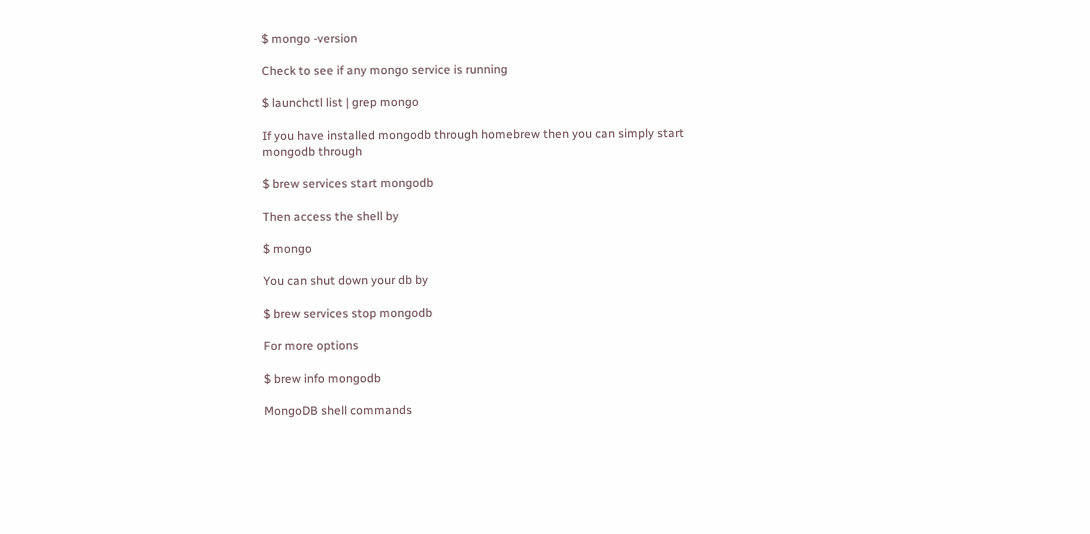$ mongo -version

Check to see if any mongo service is running

$ launchctl list | grep mongo

If you have installed mongodb through homebrew then you can simply start mongodb through

$ brew services start mongodb

Then access the shell by

$ mongo

You can shut down your db by

$ brew services stop mongodb

For more options

$ brew info mongodb

MongoDB shell commands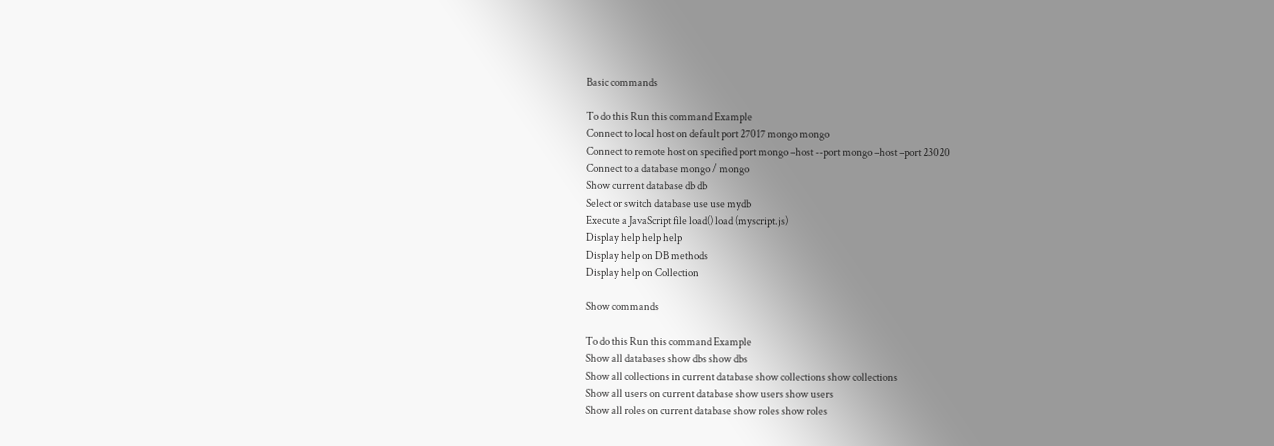Basic commands

To do this Run this command Example
Connect to local host on default port 27017 mongo mongo
Connect to remote host on specified port mongo –host --port mongo –host –port 23020
Connect to a database mongo / mongo
Show current database db db
Select or switch database use use mydb
Execute a JavaScript file load() load (myscript.js)
Display help help help
Display help on DB methods
Display help on Collection

Show commands

To do this Run this command Example
Show all databases show dbs show dbs
Show all collections in current database show collections show collections
Show all users on current database show users show users
Show all roles on current database show roles show roles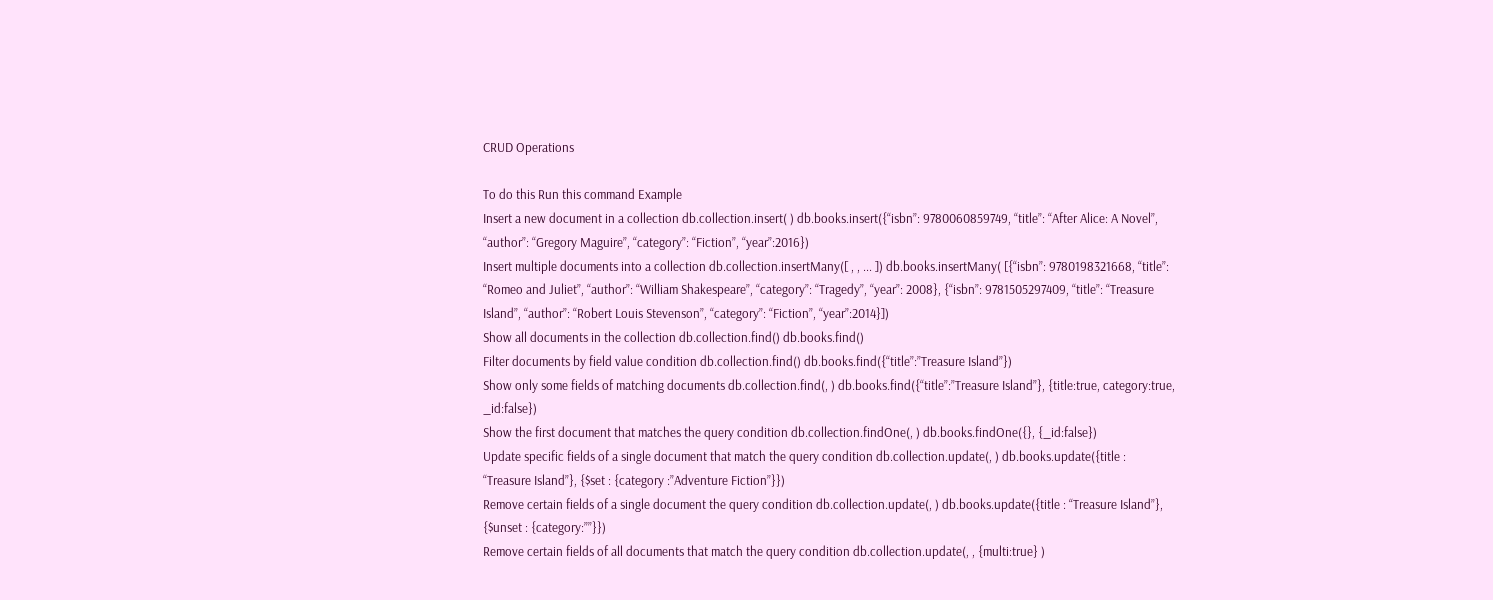CRUD Operations

To do this Run this command Example
Insert a new document in a collection db.collection.insert( ) db.books.insert({“isbn”: 9780060859749, “title”: “After Alice: A Novel”, “author”: “Gregory Maguire”, “category”: “Fiction”, “year”:2016})
Insert multiple documents into a collection db.collection.insertMany([ , , ... ]) db.books.insertMany( [{“isbn”: 9780198321668, “title”: “Romeo and Juliet”, “author”: “William Shakespeare”, “category”: “Tragedy”, “year”: 2008}, {“isbn”: 9781505297409, “title”: “Treasure Island”, “author”: “Robert Louis Stevenson”, “category”: “Fiction”, “year”:2014}])
Show all documents in the collection db.collection.find() db.books.find()
Filter documents by field value condition db.collection.find() db.books.find({“title”:”Treasure Island”})
Show only some fields of matching documents db.collection.find(, ) db.books.find({“title”:”Treasure Island”}, {title:true, category:true, _id:false})
Show the first document that matches the query condition db.collection.findOne(, ) db.books.findOne({}, {_id:false})
Update specific fields of a single document that match the query condition db.collection.update(, ) db.books.update({title : “Treasure Island”}, {$set : {category :”Adventure Fiction”}})
Remove certain fields of a single document the query condition db.collection.update(, ) db.books.update({title : “Treasure Island”}, {$unset : {category:””}})
Remove certain fields of all documents that match the query condition db.collection.update(, , {multi:true} )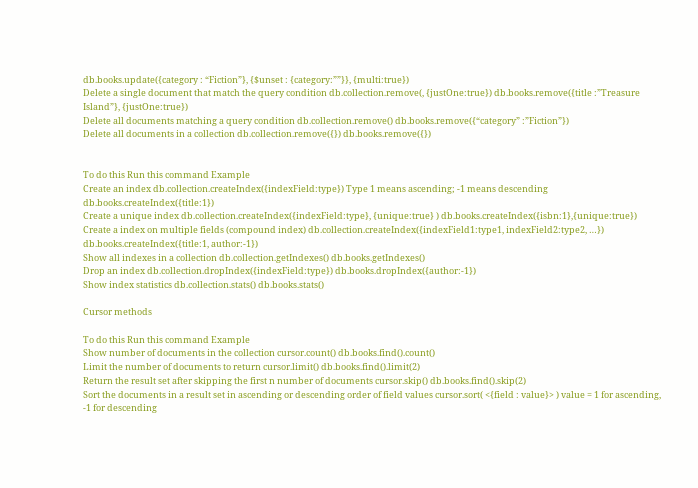db.books.update({category : “Fiction”}, {$unset : {category:””}}, {multi:true})
Delete a single document that match the query condition db.collection.remove(, {justOne:true}) db.books.remove({title :”Treasure Island”}, {justOne:true})
Delete all documents matching a query condition db.collection.remove() db.books.remove({“category” :”Fiction”})
Delete all documents in a collection db.collection.remove({}) db.books.remove({})


To do this Run this command Example
Create an index db.collection.createIndex({indexField:type}) Type 1 means ascending; -1 means descending db.books.createIndex({title:1})
Create a unique index db.collection.createIndex({indexField:type}, {unique:true} ) db.books.createIndex({isbn:1},{unique:true})
Create a index on multiple fields (compound index) db.collection.createIndex({indexField1:type1, indexField2:type2, …}) db.books.createIndex({title:1, author:-1})
Show all indexes in a collection db.collection.getIndexes() db.books.getIndexes()
Drop an index db.collection.dropIndex({indexField:type}) db.books.dropIndex({author:-1})
Show index statistics db.collection.stats() db.books.stats()

Cursor methods

To do this Run this command Example
Show number of documents in the collection cursor.count() db.books.find().count()
Limit the number of documents to return cursor.limit() db.books.find().limit(2)
Return the result set after skipping the first n number of documents cursor.skip() db.books.find().skip(2)
Sort the documents in a result set in ascending or descending order of field values cursor.sort( <{field : value}> ) value = 1 for ascending, -1 for descending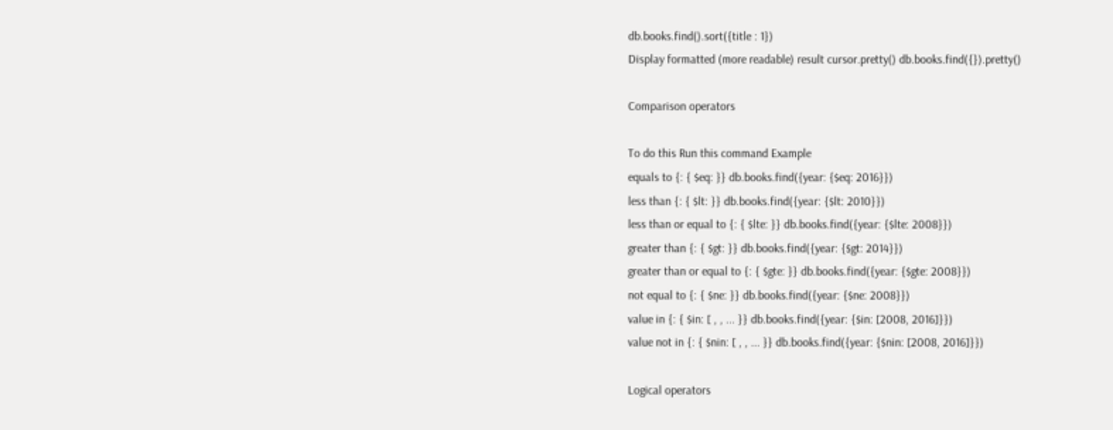db.books.find().sort({title : 1})
Display formatted (more readable) result cursor.pretty() db.books.find({}).pretty()

Comparison operators

To do this Run this command Example
equals to {: { $eq: }} db.books.find({year: {$eq: 2016}})
less than {: { $lt: }} db.books.find({year: {$lt: 2010}})
less than or equal to {: { $lte: }} db.books.find({year: {$lte: 2008}})
greater than {: { $gt: }} db.books.find({year: {$gt: 2014}})
greater than or equal to {: { $gte: }} db.books.find({year: {$gte: 2008}})
not equal to {: { $ne: }} db.books.find({year: {$ne: 2008}})
value in {: { $in: [ , , ... }} db.books.find({year: {$in: [2008, 2016]}})
value not in {: { $nin: [ , , ... }} db.books.find({year: {$nin: [2008, 2016]}})

Logical operators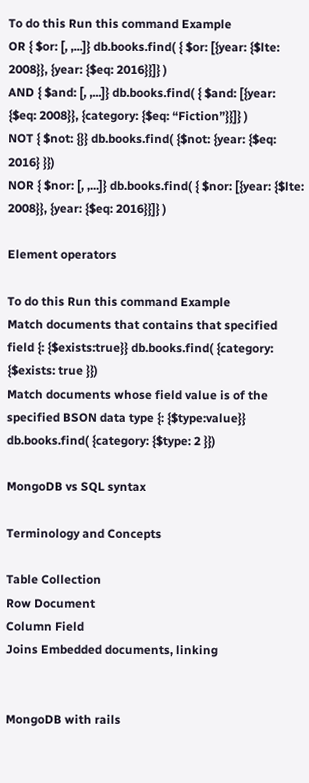To do this Run this command Example
OR { $or: [, ,...]} db.books.find( { $or: [{year: {$lte: 2008}}, {year: {$eq: 2016}}]} )
AND { $and: [, ,...]} db.books.find( { $and: [{year: {$eq: 2008}}, {category: {$eq: “Fiction”}}]} )
NOT { $not: {}} db.books.find( {$not: {year: {$eq: 2016} }})
NOR { $nor: [, ,...]} db.books.find( { $nor: [{year: {$lte: 2008}}, {year: {$eq: 2016}}]} )

Element operators

To do this Run this command Example
Match documents that contains that specified field {: {$exists:true}} db.books.find( {category: {$exists: true }})
Match documents whose field value is of the specified BSON data type {: {$type:value}} db.books.find( {category: {$type: 2 }})

MongoDB vs SQL syntax

Terminology and Concepts

Table Collection
Row Document
Column Field
Joins Embedded documents, linking


MongoDB with rails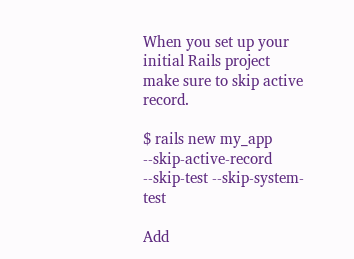When you set up your initial Rails project make sure to skip active record.

$ rails new my_app --skip-active-record --skip-test --skip-system-test

Add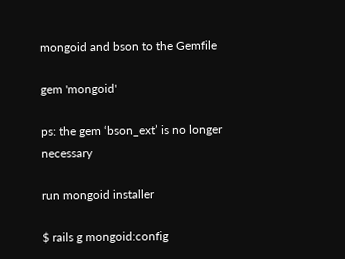mongoid and bson to the Gemfile

gem 'mongoid'

ps: the gem ‘bson_ext’ is no longer necessary

run mongoid installer

$ rails g mongoid:config